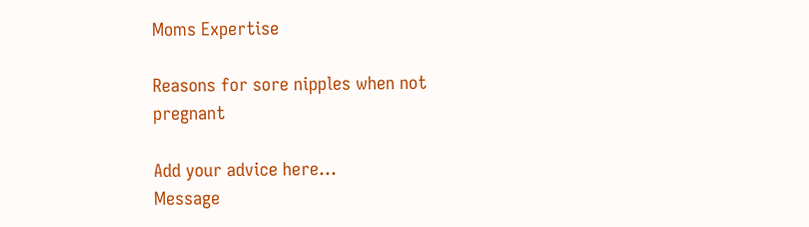Moms Expertise

Reasons for sore nipples when not pregnant

Add your advice here…
Message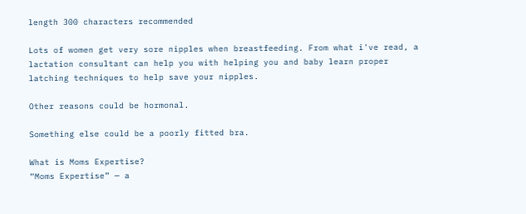length 300 characters recommended

Lots of women get very sore nipples when breastfeeding. From what i've read, a lactation consultant can help you with helping you and baby learn proper latching techniques to help save your nipples.

Other reasons could be hormonal.

Something else could be a poorly fitted bra.

What is Moms Expertise?
“Moms Expertise” — a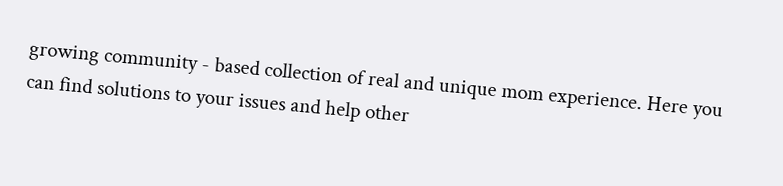growing community - based collection of real and unique mom experience. Here you can find solutions to your issues and help other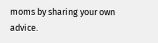moms by sharing your own advice.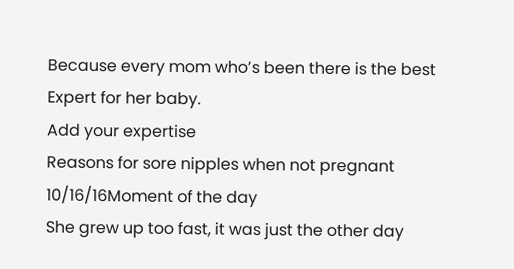Because every mom who’s been there is the best Expert for her baby.
Add your expertise
Reasons for sore nipples when not pregnant
10/16/16Moment of the day
She grew up too fast, it was just the other day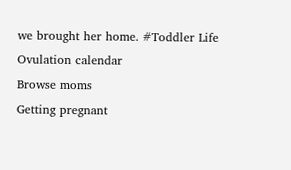we brought her home. #Toddler Life
Ovulation calendar
Browse moms
Getting pregnant